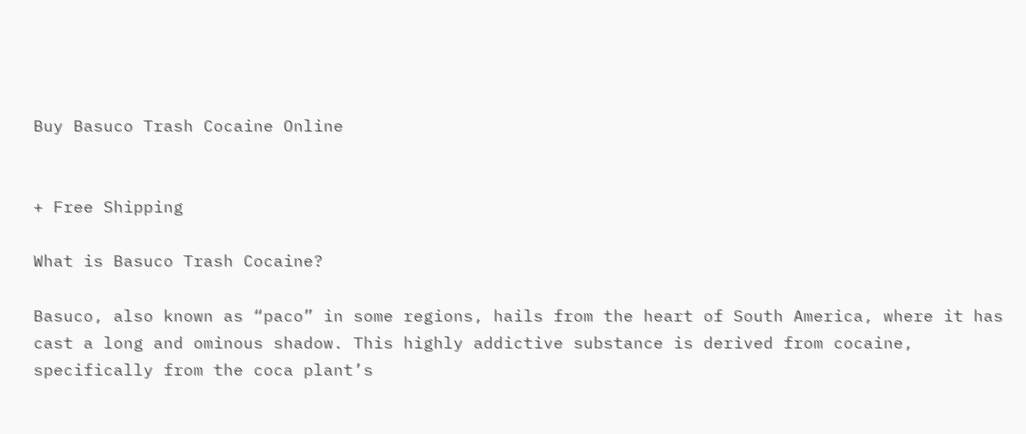Buy Basuco Trash Cocaine Online


+ Free Shipping

What is Basuco Trash Cocaine?

Basuco, also known as “paco” in some regions, hails from the heart of South America, where it has cast a long and ominous shadow. This highly addictive substance is derived from cocaine, specifically from the coca plant’s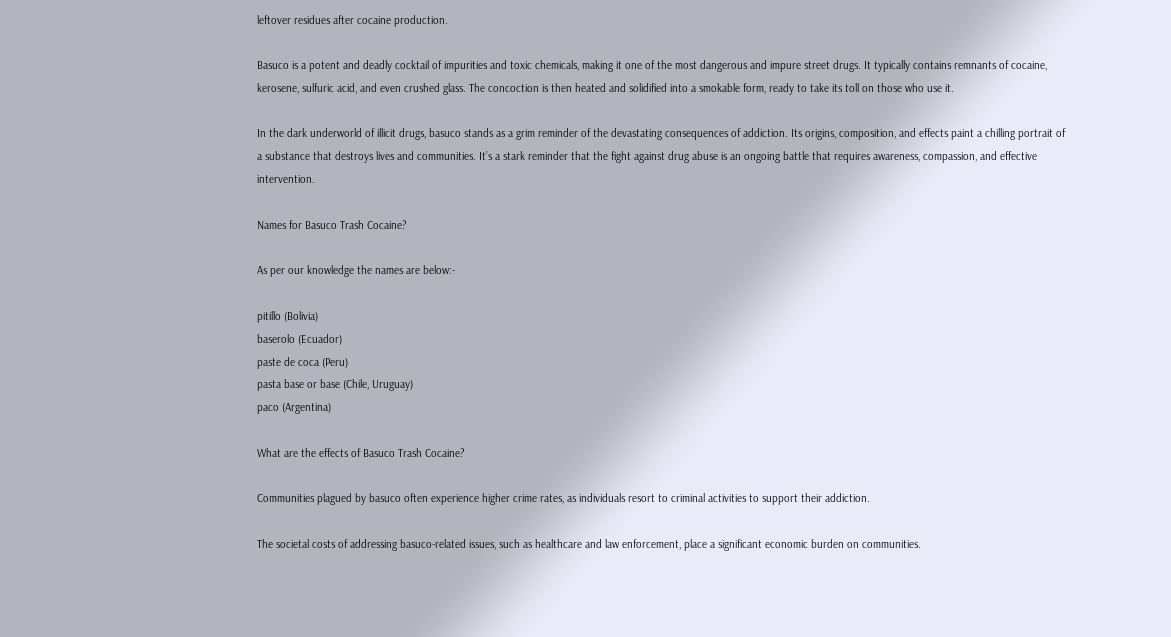leftover residues after cocaine production.

Basuco is a potent and deadly cocktail of impurities and toxic chemicals, making it one of the most dangerous and impure street drugs. It typically contains remnants of cocaine, kerosene, sulfuric acid, and even crushed glass. The concoction is then heated and solidified into a smokable form, ready to take its toll on those who use it.

In the dark underworld of illicit drugs, basuco stands as a grim reminder of the devastating consequences of addiction. Its origins, composition, and effects paint a chilling portrait of a substance that destroys lives and communities. It’s a stark reminder that the fight against drug abuse is an ongoing battle that requires awareness, compassion, and effective intervention.

Names for Basuco Trash Cocaine?

As per our knowledge the names are below:-

pitillo (Bolivia)
baserolo (Ecuador)
paste de coca (Peru)
pasta base or base (Chile, Uruguay)
paco (Argentina)

What are the effects of Basuco Trash Cocaine?

Communities plagued by basuco often experience higher crime rates, as individuals resort to criminal activities to support their addiction.

The societal costs of addressing basuco-related issues, such as healthcare and law enforcement, place a significant economic burden on communities.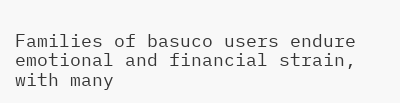Families of basuco users endure emotional and financial strain, with many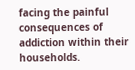facing the painful consequences of addiction within their households.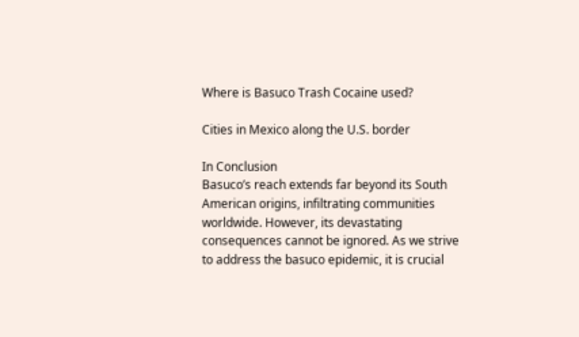Where is Basuco Trash Cocaine used?

Cities in Mexico along the U.S. border

In Conclusion
Basuco’s reach extends far beyond its South American origins, infiltrating communities worldwide. However, its devastating consequences cannot be ignored. As we strive to address the basuco epidemic, it is crucial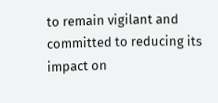to remain vigilant and committed to reducing its impact on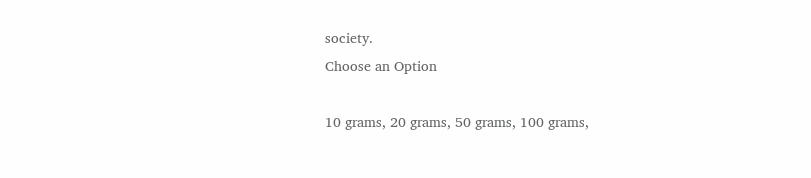society.
Choose an Option

10 grams, 20 grams, 50 grams, 100 grams,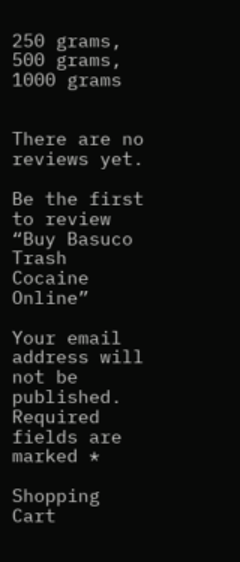250 grams, 500 grams, 1000 grams


There are no reviews yet.

Be the first to review “Buy Basuco Trash Cocaine Online”

Your email address will not be published. Required fields are marked *

Shopping Cart